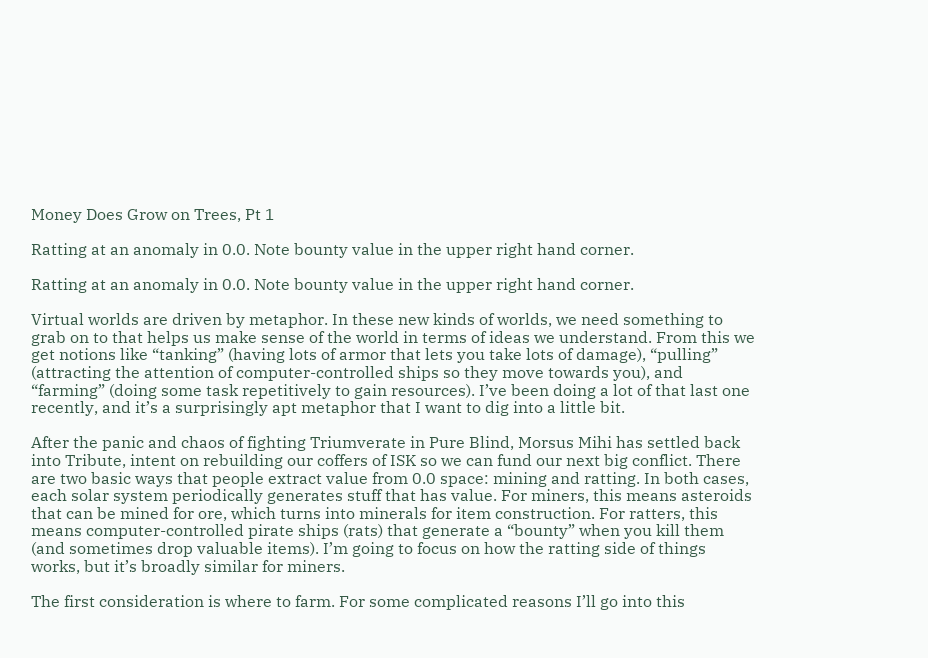Money Does Grow on Trees, Pt 1

Ratting at an anomaly in 0.0. Note bounty value in the upper right hand corner.

Ratting at an anomaly in 0.0. Note bounty value in the upper right hand corner.

Virtual worlds are driven by metaphor. In these new kinds of worlds, we need something to grab on to that helps us make sense of the world in terms of ideas we understand. From this we get notions like “tanking” (having lots of armor that lets you take lots of damage), “pulling” (attracting the attention of computer-controlled ships so they move towards you), and “farming” (doing some task repetitively to gain resources). I’ve been doing a lot of that last one recently, and it’s a surprisingly apt metaphor that I want to dig into a little bit.

After the panic and chaos of fighting Triumverate in Pure Blind, Morsus Mihi has settled back into Tribute, intent on rebuilding our coffers of ISK so we can fund our next big conflict. There are two basic ways that people extract value from 0.0 space: mining and ratting. In both cases, each solar system periodically generates stuff that has value. For miners, this means asteroids that can be mined for ore, which turns into minerals for item construction. For ratters, this means computer-controlled pirate ships (rats) that generate a “bounty” when you kill them (and sometimes drop valuable items). I’m going to focus on how the ratting side of things works, but it’s broadly similar for miners.

The first consideration is where to farm. For some complicated reasons I’ll go into this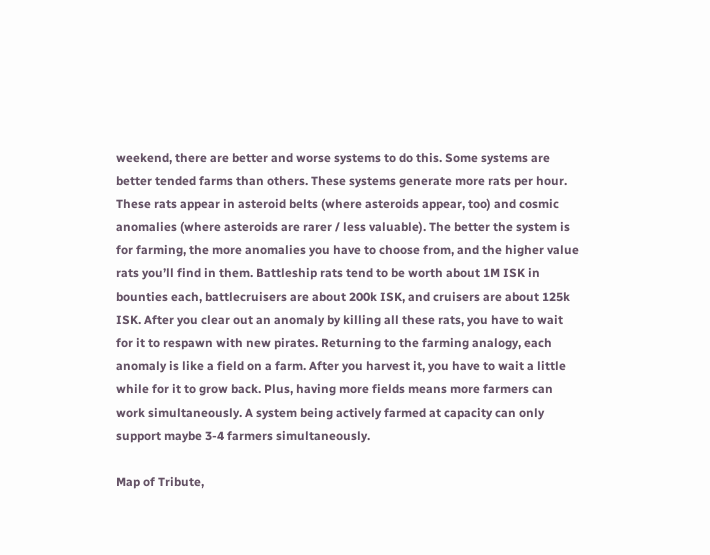weekend, there are better and worse systems to do this. Some systems are better tended farms than others. These systems generate more rats per hour. These rats appear in asteroid belts (where asteroids appear, too) and cosmic anomalies (where asteroids are rarer / less valuable). The better the system is for farming, the more anomalies you have to choose from, and the higher value rats you’ll find in them. Battleship rats tend to be worth about 1M ISK in bounties each, battlecruisers are about 200k ISK, and cruisers are about 125k ISK. After you clear out an anomaly by killing all these rats, you have to wait for it to respawn with new pirates. Returning to the farming analogy, each anomaly is like a field on a farm. After you harvest it, you have to wait a little while for it to grow back. Plus, having more fields means more farmers can work simultaneously. A system being actively farmed at capacity can only support maybe 3-4 farmers simultaneously.

Map of Tribute,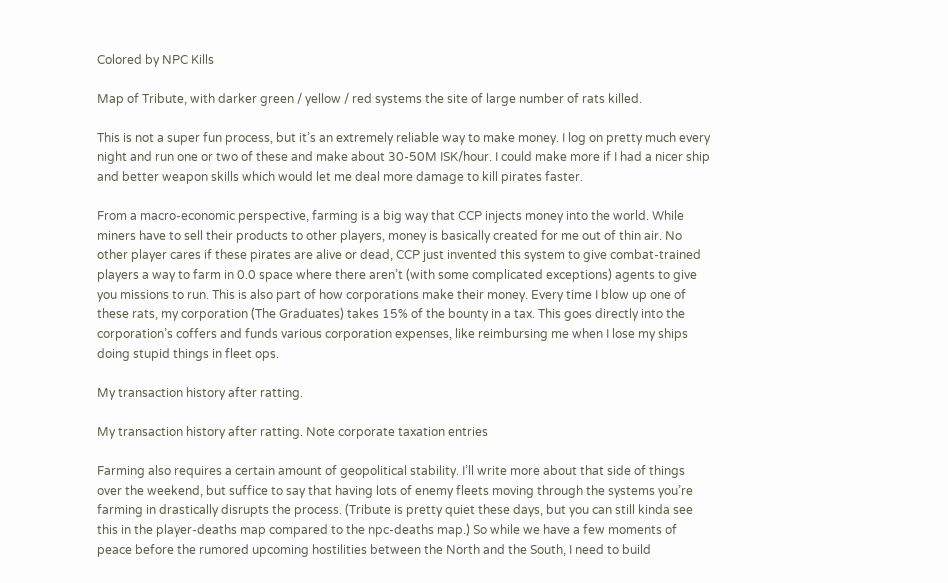Colored by NPC Kills

Map of Tribute, with darker green / yellow / red systems the site of large number of rats killed.

This is not a super fun process, but it’s an extremely reliable way to make money. I log on pretty much every night and run one or two of these and make about 30-50M ISK/hour. I could make more if I had a nicer ship and better weapon skills which would let me deal more damage to kill pirates faster.

From a macro-economic perspective, farming is a big way that CCP injects money into the world. While miners have to sell their products to other players, money is basically created for me out of thin air. No other player cares if these pirates are alive or dead, CCP just invented this system to give combat-trained players a way to farm in 0.0 space where there aren’t (with some complicated exceptions) agents to give you missions to run. This is also part of how corporations make their money. Every time I blow up one of these rats, my corporation (The Graduates) takes 15% of the bounty in a tax. This goes directly into the corporation’s coffers and funds various corporation expenses, like reimbursing me when I lose my ships doing stupid things in fleet ops.

My transaction history after ratting.

My transaction history after ratting. Note corporate taxation entries

Farming also requires a certain amount of geopolitical stability. I’ll write more about that side of things over the weekend, but suffice to say that having lots of enemy fleets moving through the systems you’re farming in drastically disrupts the process. (Tribute is pretty quiet these days, but you can still kinda see this in the player-deaths map compared to the npc-deaths map.) So while we have a few moments of peace before the rumored upcoming hostilities between the North and the South, I need to build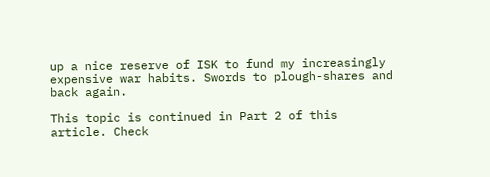up a nice reserve of ISK to fund my increasingly expensive war habits. Swords to plough-shares and back again.

This topic is continued in Part 2 of this article. Check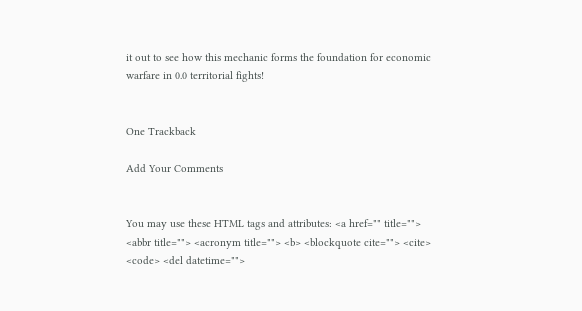it out to see how this mechanic forms the foundation for economic warfare in 0.0 territorial fights!


One Trackback

Add Your Comments


You may use these HTML tags and attributes: <a href="" title=""> <abbr title=""> <acronym title=""> <b> <blockquote cite=""> <cite> <code> <del datetime="">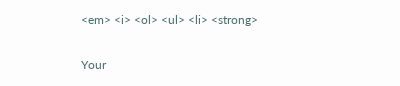<em> <i> <ol> <ul> <li> <strong>

Your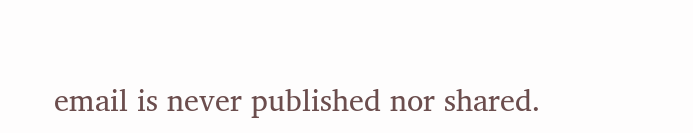email is never published nor shared.